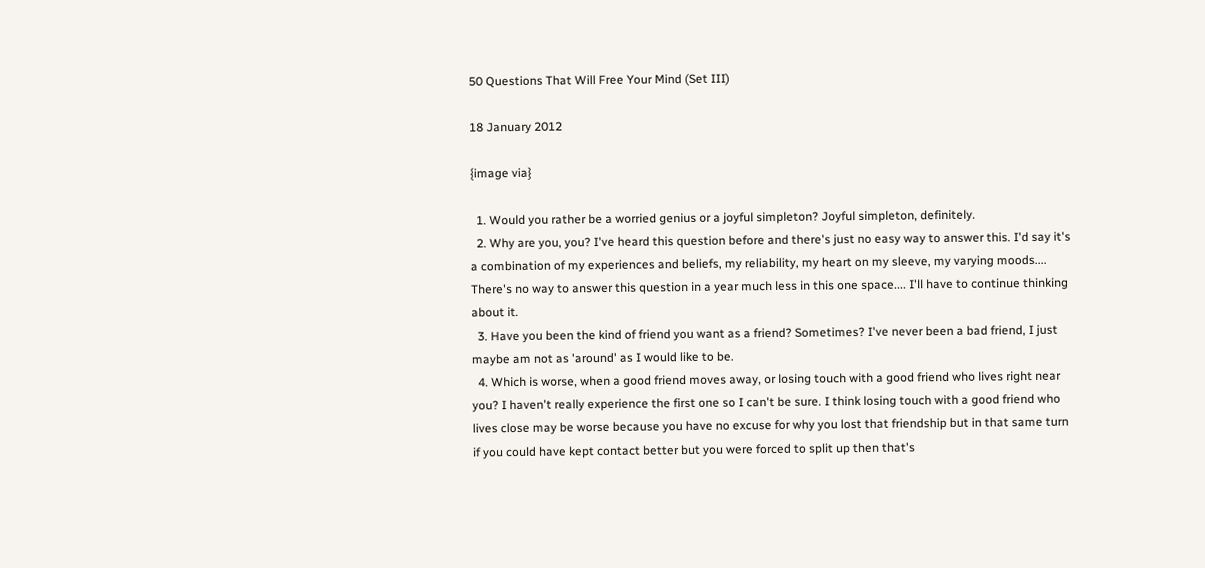50 Questions That Will Free Your Mind (Set III)

18 January 2012

{image via}

  1. Would you rather be a worried genius or a joyful simpleton? Joyful simpleton, definitely.
  2. Why are you, you? I've heard this question before and there's just no easy way to answer this. I'd say it's a combination of my experiences and beliefs, my reliability, my heart on my sleeve, my varying moods.... There's no way to answer this question in a year much less in this one space.... I'll have to continue thinking about it.
  3. Have you been the kind of friend you want as a friend? Sometimes? I've never been a bad friend, I just maybe am not as 'around' as I would like to be.
  4. Which is worse, when a good friend moves away, or losing touch with a good friend who lives right near you? I haven't really experience the first one so I can't be sure. I think losing touch with a good friend who lives close may be worse because you have no excuse for why you lost that friendship but in that same turn if you could have kept contact better but you were forced to split up then that's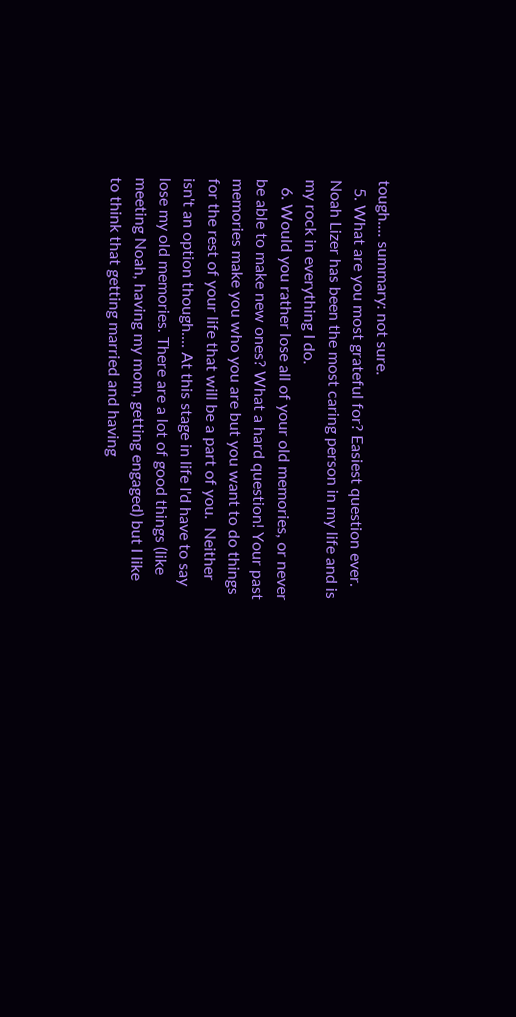tough.... summary: not sure.
  5. What are you most grateful for? Easiest question ever. Noah Lizer has been the most caring person in my life and is my rock in everything I do.
  6. Would you rather lose all of your old memories, or never be able to make new ones? What a hard question! Your past memories make you who you are but you want to do things for the rest of your life that will be a part of you.  Neither isn't an option though.... At this stage in life I'd have to say lose my old memories. There are a lot of good things (like meeting Noah, having my mom, getting engaged) but I like to think that getting married and having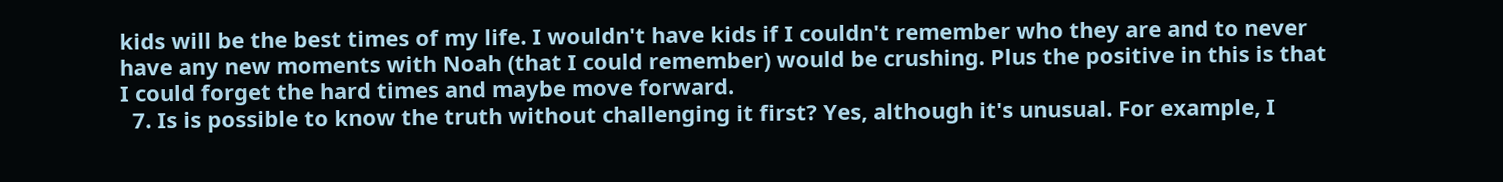kids will be the best times of my life. I wouldn't have kids if I couldn't remember who they are and to never have any new moments with Noah (that I could remember) would be crushing. Plus the positive in this is that I could forget the hard times and maybe move forward.
  7. Is is possible to know the truth without challenging it first? Yes, although it's unusual. For example, I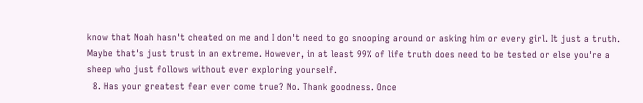know that Noah hasn't cheated on me and I don't need to go snooping around or asking him or every girl. It just a truth. Maybe that's just trust in an extreme. However, in at least 99% of life truth does need to be tested or else you're a sheep who just follows without ever exploring yourself.
  8. Has your greatest fear ever come true? No. Thank goodness. Once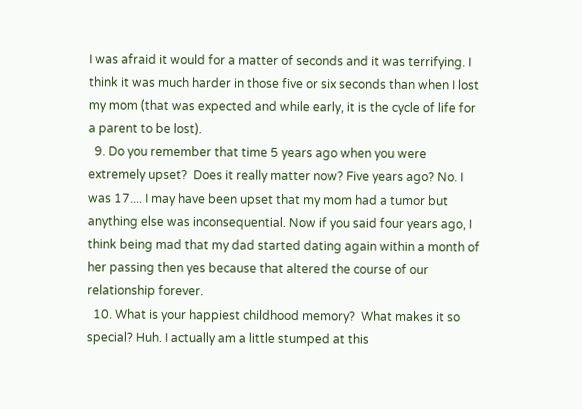I was afraid it would for a matter of seconds and it was terrifying. I think it was much harder in those five or six seconds than when I lost my mom (that was expected and while early, it is the cycle of life for a parent to be lost).
  9. Do you remember that time 5 years ago when you were extremely upset?  Does it really matter now? Five years ago? No. I was 17.... I may have been upset that my mom had a tumor but anything else was inconsequential. Now if you said four years ago, I think being mad that my dad started dating again within a month of her passing then yes because that altered the course of our relationship forever.
  10. What is your happiest childhood memory?  What makes it so special? Huh. I actually am a little stumped at this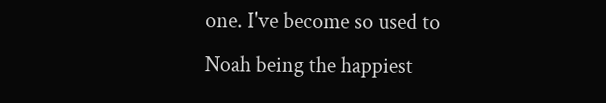one. I've become so used to Noah being the happiest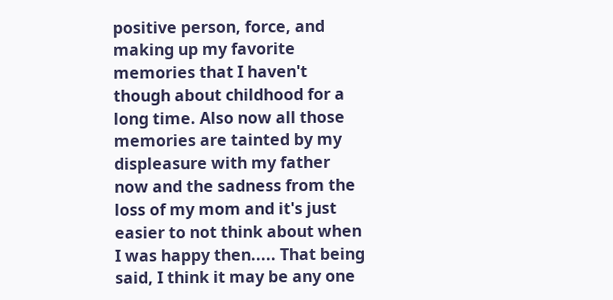positive person, force, and making up my favorite memories that I haven't though about childhood for a long time. Also now all those memories are tainted by my displeasure with my father now and the sadness from the loss of my mom and it's just easier to not think about when I was happy then..... That being said, I think it may be any one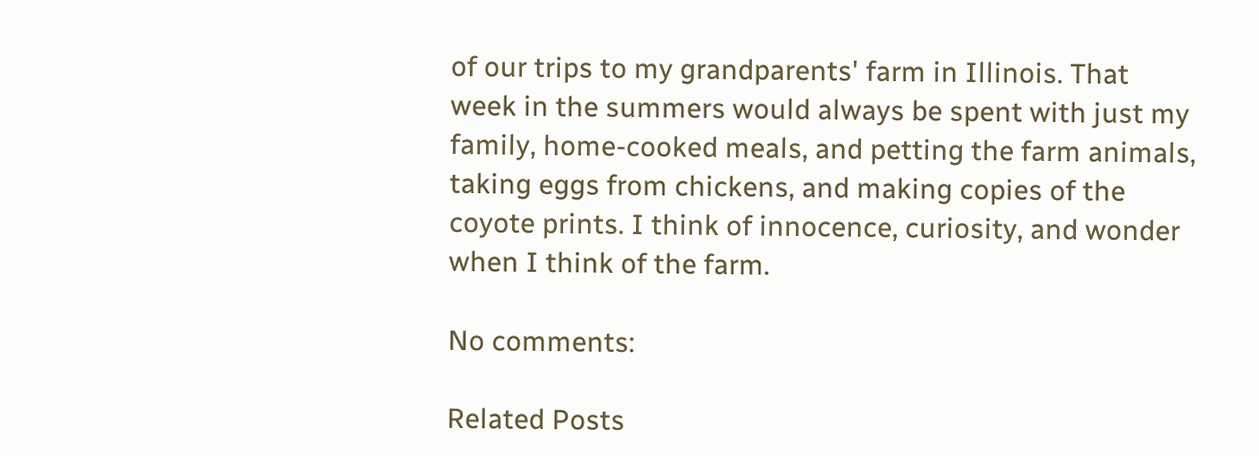of our trips to my grandparents' farm in Illinois. That week in the summers would always be spent with just my family, home-cooked meals, and petting the farm animals, taking eggs from chickens, and making copies of the coyote prints. I think of innocence, curiosity, and wonder when I think of the farm.

No comments:

Related Posts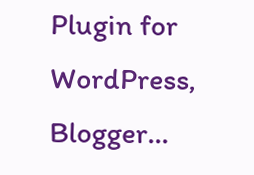Plugin for WordPress, Blogger...